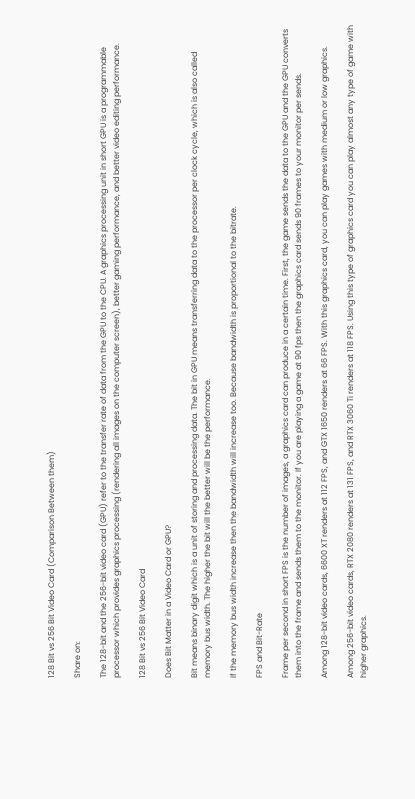128 Bit vs 256 Bit Video Card (Comparison Between them)

Share on:

The 128-bit and the 256-bit video card (GPU) refer to the transfer rate of data from the GPU to the CPU. A graphics processing unit in short GPU is a programmable processor which provides graphics processing (rendering all images on the computer screen), better gaming performance, and better video editing performance.

128 Bit vs 256 Bit Video Card

Does Bit Matter in a Video Card or GPU?

Bit means binary digit which is a unit of storing and processing data. The bit in GPU means transferring data to the processor per clock cycle, which is also called memory bus width. The higher the bit will the better will be the performance.

If the memory bus width increase then the bandwidth will increase too. Because bandwidth is proportional to the bitrate.

FPS and Bit-Rate

Frame per second in short FPS is the number of images, a graphics card can produce in a certain time. First, the game sends the data to the GPU and the GPU converts them into the frame and sends them to the monitor. If you are playing a game at 90 fps then the graphics card sends 90 frames to your monitor per sends.

Among 128-bit video cards, 6600 XT renders at 112 FPS, and GTX 1650 renders at 66 FPS. With this graphics card, you can play games with medium or low graphics.

Among 256-bit video cards, RTX 2080 renders at 131 FPS, and RTX 3060 Ti renders at 118 FPS. Using this type of graphics card you can play almost any type of game with higher graphics.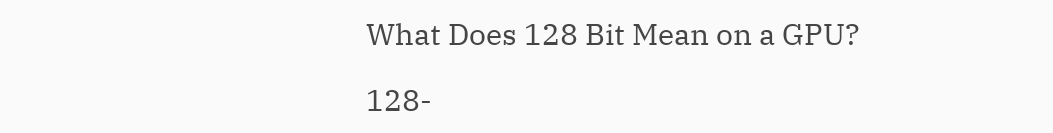What Does 128 Bit Mean on a GPU?

128-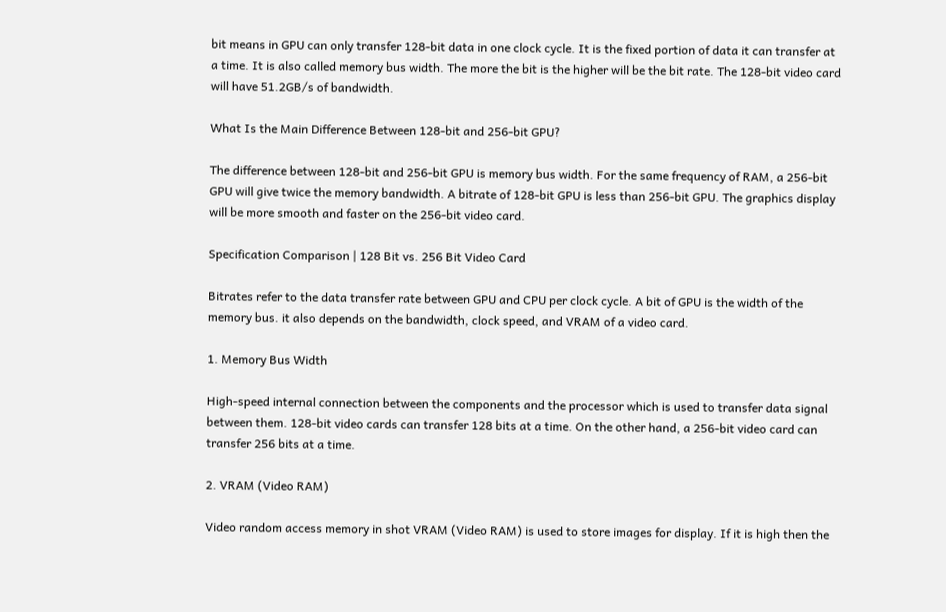bit means in GPU can only transfer 128-bit data in one clock cycle. It is the fixed portion of data it can transfer at a time. It is also called memory bus width. The more the bit is the higher will be the bit rate. The 128-bit video card will have 51.2GB/s of bandwidth.

What Is the Main Difference Between 128-bit and 256-bit GPU?

The difference between 128-bit and 256-bit GPU is memory bus width. For the same frequency of RAM, a 256-bit GPU will give twice the memory bandwidth. A bitrate of 128-bit GPU is less than 256-bit GPU. The graphics display will be more smooth and faster on the 256-bit video card.

Specification Comparison | 128 Bit vs. 256 Bit Video Card

Bitrates refer to the data transfer rate between GPU and CPU per clock cycle. A bit of GPU is the width of the memory bus. it also depends on the bandwidth, clock speed, and VRAM of a video card.

1. Memory Bus Width

High-speed internal connection between the components and the processor which is used to transfer data signal between them. 128-bit video cards can transfer 128 bits at a time. On the other hand, a 256-bit video card can transfer 256 bits at a time.

2. VRAM (Video RAM)

Video random access memory in shot VRAM (Video RAM) is used to store images for display. If it is high then the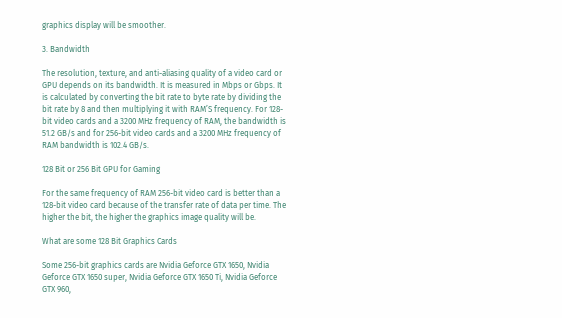graphics display will be smoother.

3. Bandwidth

The resolution, texture, and anti-aliasing quality of a video card or GPU depends on its bandwidth. It is measured in Mbps or Gbps. It is calculated by converting the bit rate to byte rate by dividing the bit rate by 8 and then multiplying it with RAM’S frequency. For 128-bit video cards and a 3200 MHz frequency of RAM, the bandwidth is 51.2 GB/s and for 256-bit video cards and a 3200 MHz frequency of RAM bandwidth is 102.4 GB/s.

128 Bit or 256 Bit GPU for Gaming

For the same frequency of RAM 256-bit video card is better than a 128-bit video card because of the transfer rate of data per time. The higher the bit, the higher the graphics image quality will be.

What are some 128 Bit Graphics Cards

Some 256-bit graphics cards are Nvidia Geforce GTX 1650, Nvidia Geforce GTX 1650 super, Nvidia Geforce GTX 1650 Ti, Nvidia Geforce GTX 960,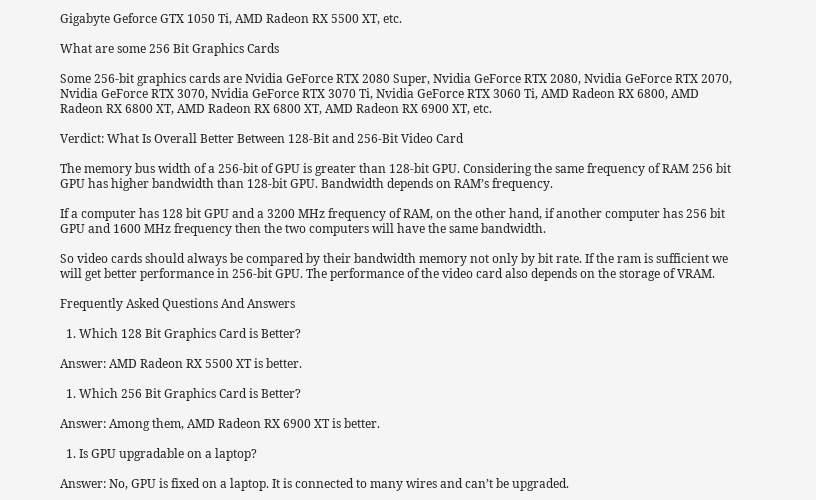Gigabyte Geforce GTX 1050 Ti, AMD Radeon RX 5500 XT, etc.

What are some 256 Bit Graphics Cards

Some 256-bit graphics cards are Nvidia GeForce RTX 2080 Super, Nvidia GeForce RTX 2080, Nvidia GeForce RTX 2070, Nvidia GeForce RTX 3070, Nvidia GeForce RTX 3070 Ti, Nvidia GeForce RTX 3060 Ti, AMD Radeon RX 6800, AMD Radeon RX 6800 XT, AMD Radeon RX 6800 XT, AMD Radeon RX 6900 XT, etc.

Verdict: What Is Overall Better Between 128-Bit and 256-Bit Video Card

The memory bus width of a 256-bit of GPU is greater than 128-bit GPU. Considering the same frequency of RAM 256 bit GPU has higher bandwidth than 128-bit GPU. Bandwidth depends on RAM’s frequency.

If a computer has 128 bit GPU and a 3200 MHz frequency of RAM, on the other hand, if another computer has 256 bit GPU and 1600 MHz frequency then the two computers will have the same bandwidth.

So video cards should always be compared by their bandwidth memory not only by bit rate. If the ram is sufficient we will get better performance in 256-bit GPU. The performance of the video card also depends on the storage of VRAM.

Frequently Asked Questions And Answers

  1. Which 128 Bit Graphics Card is Better?

Answer: AMD Radeon RX 5500 XT is better.

  1. Which 256 Bit Graphics Card is Better?

Answer: Among them, AMD Radeon RX 6900 XT is better.

  1. Is GPU upgradable on a laptop?

Answer: No, GPU is fixed on a laptop. It is connected to many wires and can’t be upgraded.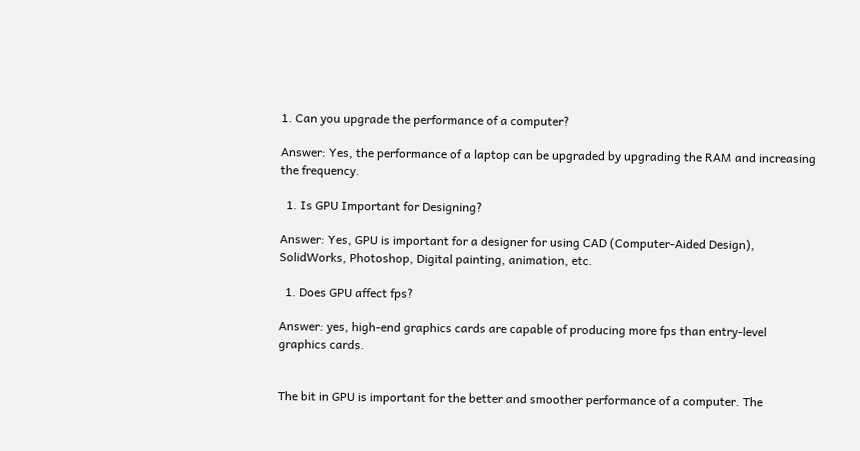1. Can you upgrade the performance of a computer?

Answer: Yes, the performance of a laptop can be upgraded by upgrading the RAM and increasing the frequency.

  1. Is GPU Important for Designing?

Answer: Yes, GPU is important for a designer for using CAD (Computer-Aided Design), SolidWorks, Photoshop, Digital painting, animation, etc.

  1. Does GPU affect fps?

Answer: yes, high-end graphics cards are capable of producing more fps than entry-level graphics cards.


The bit in GPU is important for the better and smoother performance of a computer. The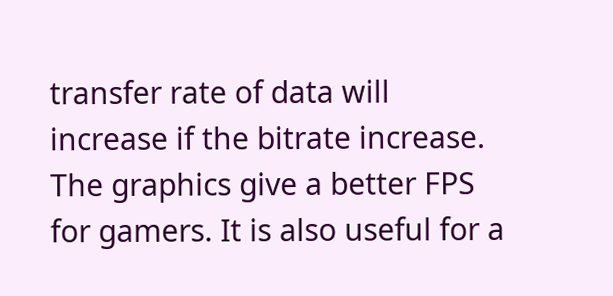transfer rate of data will increase if the bitrate increase. The graphics give a better FPS for gamers. It is also useful for a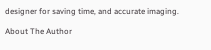designer for saving time, and accurate imaging.

About The Author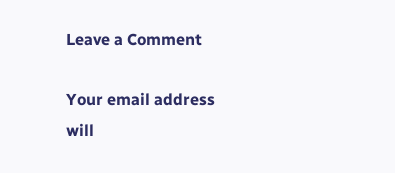Leave a Comment

Your email address will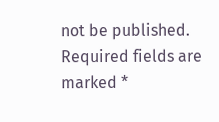not be published. Required fields are marked *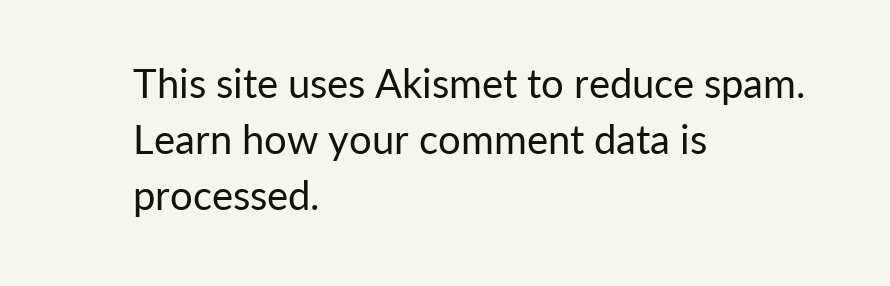This site uses Akismet to reduce spam. Learn how your comment data is processed.